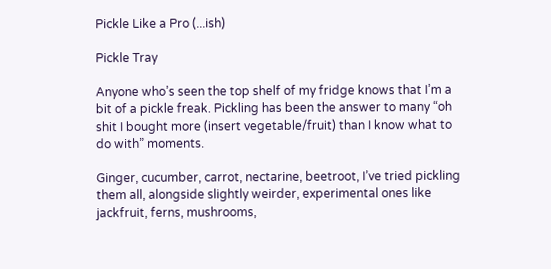Pickle Like a Pro (...ish)

Pickle Tray

Anyone who’s seen the top shelf of my fridge knows that I’m a bit of a pickle freak. Pickling has been the answer to many “oh shit I bought more (insert vegetable/fruit) than I know what to do with” moments.

Ginger, cucumber, carrot, nectarine, beetroot, I’ve tried pickling them all, alongside slightly weirder, experimental ones like jackfruit, ferns, mushrooms,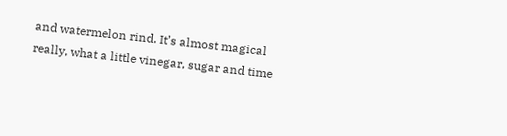and watermelon rind. It’s almost magical really, what a little vinegar, sugar and time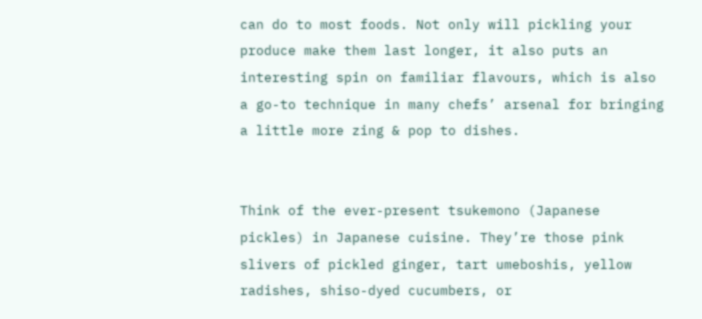can do to most foods. Not only will pickling your produce make them last longer, it also puts an interesting spin on familiar flavours, which is also a go-to technique in many chefs’ arsenal for bringing a little more zing & pop to dishes.


Think of the ever-present tsukemono (Japanese pickles) in Japanese cuisine. They’re those pink slivers of pickled ginger, tart umeboshis, yellow radishes, shiso-dyed cucumbers, or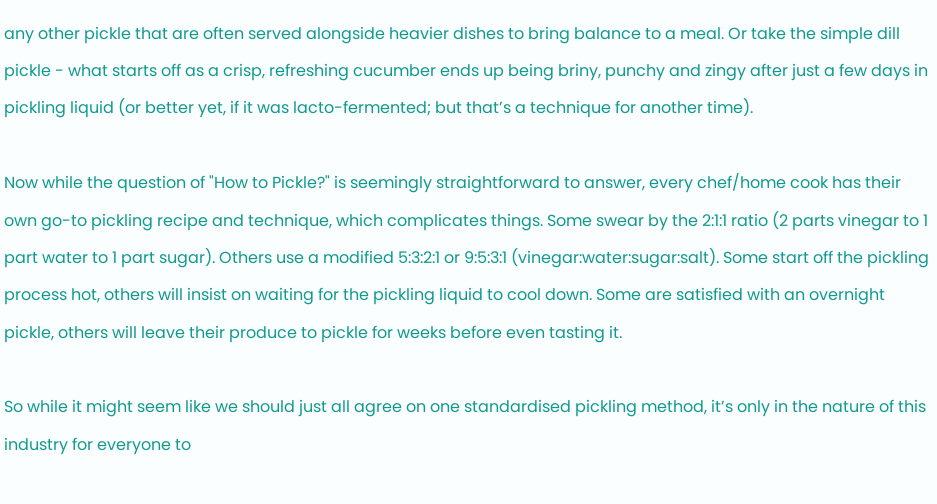any other pickle that are often served alongside heavier dishes to bring balance to a meal. Or take the simple dill pickle - what starts off as a crisp, refreshing cucumber ends up being briny, punchy and zingy after just a few days in pickling liquid (or better yet, if it was lacto-fermented; but that’s a technique for another time).

Now while the question of "How to Pickle?" is seemingly straightforward to answer, every chef/home cook has their own go-to pickling recipe and technique, which complicates things. Some swear by the 2:1:1 ratio (2 parts vinegar to 1 part water to 1 part sugar). Others use a modified 5:3:2:1 or 9:5:3:1 (vinegar:water:sugar:salt). Some start off the pickling process hot, others will insist on waiting for the pickling liquid to cool down. Some are satisfied with an overnight pickle, others will leave their produce to pickle for weeks before even tasting it.

So while it might seem like we should just all agree on one standardised pickling method, it’s only in the nature of this industry for everyone to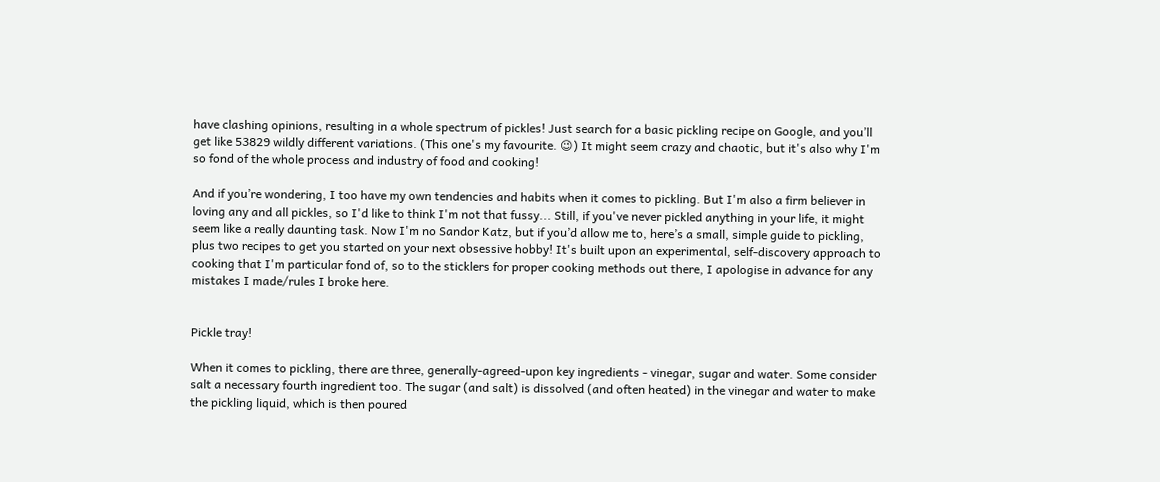have clashing opinions, resulting in a whole spectrum of pickles! Just search for a basic pickling recipe on Google, and you’ll get like 53829 wildly different variations. (This one's my favourite. 😉) It might seem crazy and chaotic, but it's also why I'm so fond of the whole process and industry of food and cooking!

And if you’re wondering, I too have my own tendencies and habits when it comes to pickling. But I'm also a firm believer in loving any and all pickles, so I'd like to think I'm not that fussy... Still, if you've never pickled anything in your life, it might seem like a really daunting task. Now I'm no Sandor Katz, but if you’d allow me to, here’s a small, simple guide to pickling, plus two recipes to get you started on your next obsessive hobby! It's built upon an experimental, self-discovery approach to cooking that I'm particular fond of, so to the sticklers for proper cooking methods out there, I apologise in advance for any mistakes I made/rules I broke here.


Pickle tray!

When it comes to pickling, there are three, generally-agreed-upon key ingredients - vinegar, sugar and water. Some consider salt a necessary fourth ingredient too. The sugar (and salt) is dissolved (and often heated) in the vinegar and water to make the pickling liquid, which is then poured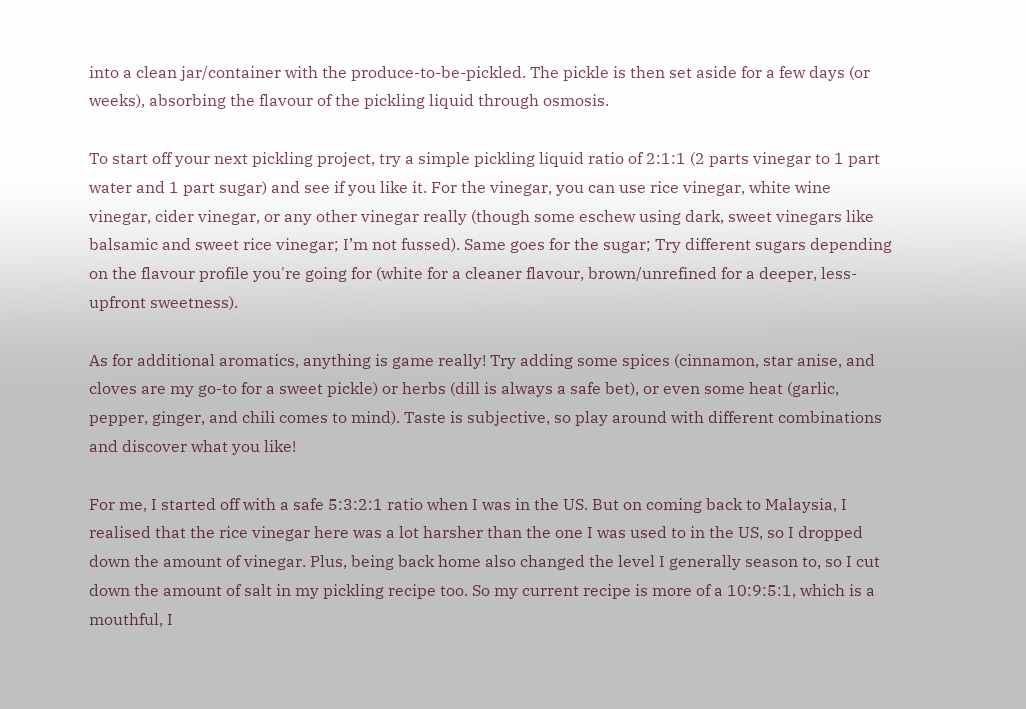into a clean jar/container with the produce-to-be-pickled. The pickle is then set aside for a few days (or weeks), absorbing the flavour of the pickling liquid through osmosis.

To start off your next pickling project, try a simple pickling liquid ratio of 2:1:1 (2 parts vinegar to 1 part water and 1 part sugar) and see if you like it. For the vinegar, you can use rice vinegar, white wine vinegar, cider vinegar, or any other vinegar really (though some eschew using dark, sweet vinegars like balsamic and sweet rice vinegar; I’m not fussed). Same goes for the sugar; Try different sugars depending on the flavour profile you're going for (white for a cleaner flavour, brown/unrefined for a deeper, less-upfront sweetness).

As for additional aromatics, anything is game really! Try adding some spices (cinnamon, star anise, and cloves are my go-to for a sweet pickle) or herbs (dill is always a safe bet), or even some heat (garlic, pepper, ginger, and chili comes to mind). Taste is subjective, so play around with different combinations and discover what you like!

For me, I started off with a safe 5:3:2:1 ratio when I was in the US. But on coming back to Malaysia, I realised that the rice vinegar here was a lot harsher than the one I was used to in the US, so I dropped down the amount of vinegar. Plus, being back home also changed the level I generally season to, so I cut down the amount of salt in my pickling recipe too. So my current recipe is more of a 10:9:5:1, which is a mouthful, I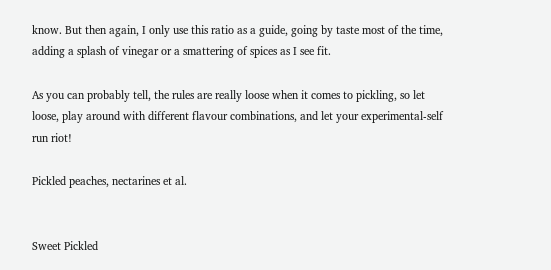know. But then again, I only use this ratio as a guide, going by taste most of the time, adding a splash of vinegar or a smattering of spices as I see fit.

As you can probably tell, the rules are really loose when it comes to pickling, so let loose, play around with different flavour combinations, and let your experimental-self run riot!

Pickled peaches, nectarines et al.


Sweet Pickled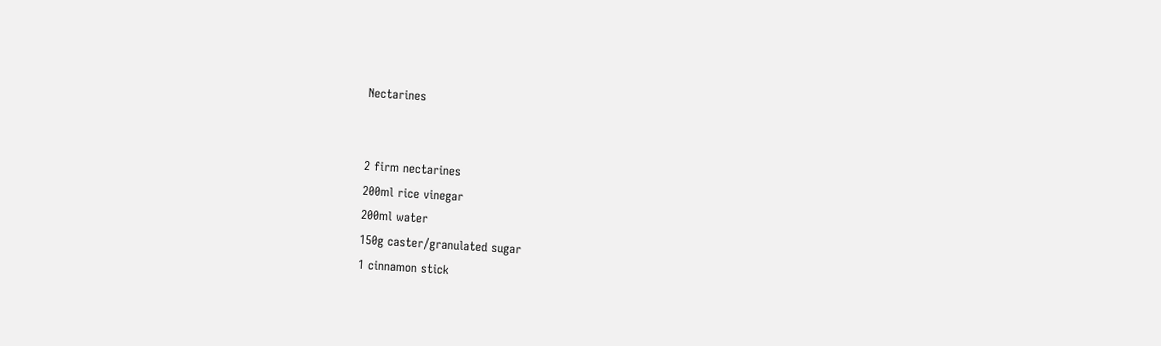Nectarines


2 firm nectarines
200ml rice vinegar
200ml water
150g caster/granulated sugar
1 cinnamon stick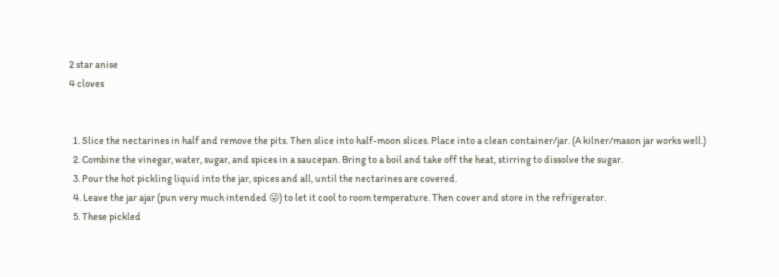2 star anise
4 cloves


  1. Slice the nectarines in half and remove the pits. Then slice into half-moon slices. Place into a clean container/jar. (A kilner/mason jar works well.)
  2. Combine the vinegar, water, sugar, and spices in a saucepan. Bring to a boil and take off the heat, stirring to dissolve the sugar.
  3. Pour the hot pickling liquid into the jar, spices and all, until the nectarines are covered.
  4. Leave the jar ajar (pun very much intended 😜) to let it cool to room temperature. Then cover and store in the refrigerator.
  5. These pickled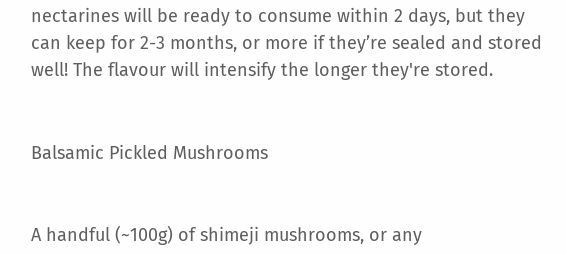nectarines will be ready to consume within 2 days, but they can keep for 2-3 months, or more if they’re sealed and stored well! The flavour will intensify the longer they're stored.


Balsamic Pickled Mushrooms


A handful (~100g) of shimeji mushrooms, or any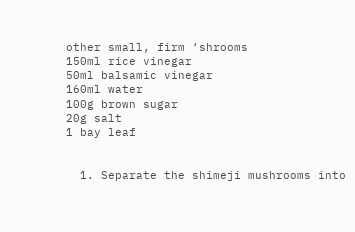other small, firm ‘shrooms
150ml rice vinegar
50ml balsamic vinegar
160ml water
100g brown sugar
20g salt
1 bay leaf


  1. Separate the shimeji mushrooms into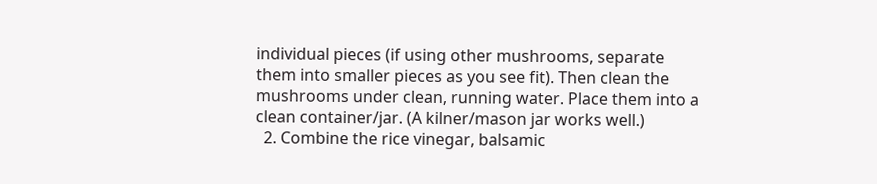individual pieces (if using other mushrooms, separate them into smaller pieces as you see fit). Then clean the mushrooms under clean, running water. Place them into a clean container/jar. (A kilner/mason jar works well.)
  2. Combine the rice vinegar, balsamic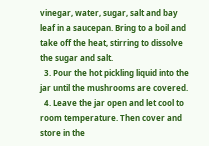vinegar, water, sugar, salt and bay leaf in a saucepan. Bring to a boil and take off the heat, stirring to dissolve the sugar and salt.
  3. Pour the hot pickling liquid into the jar until the mushrooms are covered.
  4. Leave the jar open and let cool to room temperature. Then cover and store in the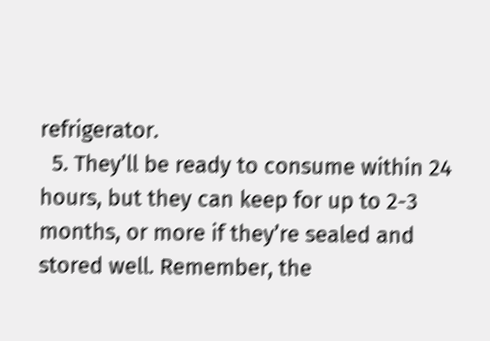refrigerator.
  5. They’ll be ready to consume within 24 hours, but they can keep for up to 2-3 months, or more if they’re sealed and stored well. Remember, the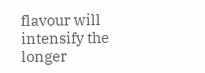flavour will intensify the longer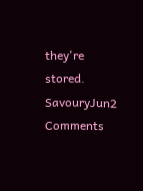they're stored.
SavouryJun2 Comments